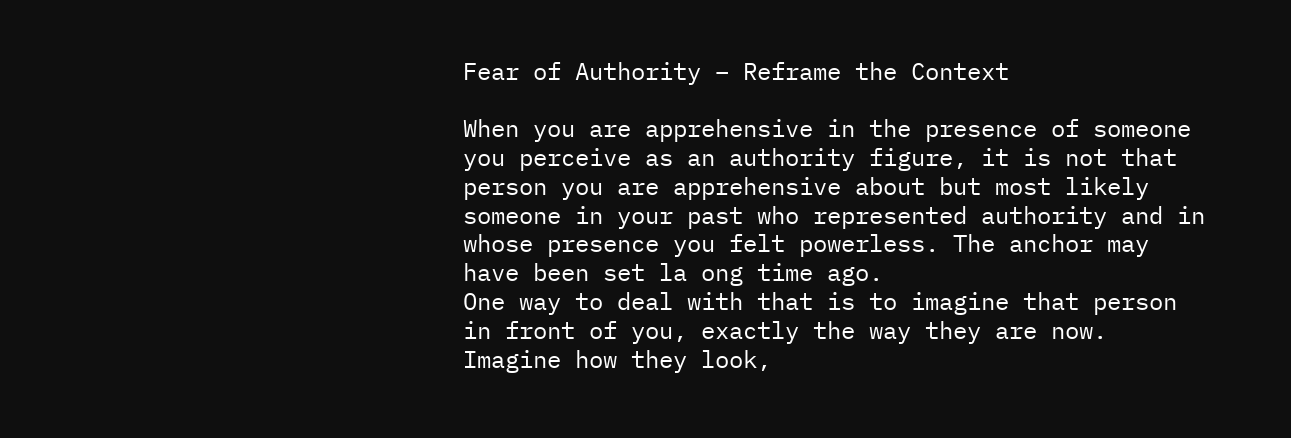Fear of Authority – Reframe the Context

When you are apprehensive in the presence of someone you perceive as an authority figure, it is not that person you are apprehensive about but most likely someone in your past who represented authority and in whose presence you felt powerless. The anchor may have been set la ong time ago.
One way to deal with that is to imagine that person in front of you, exactly the way they are now. Imagine how they look,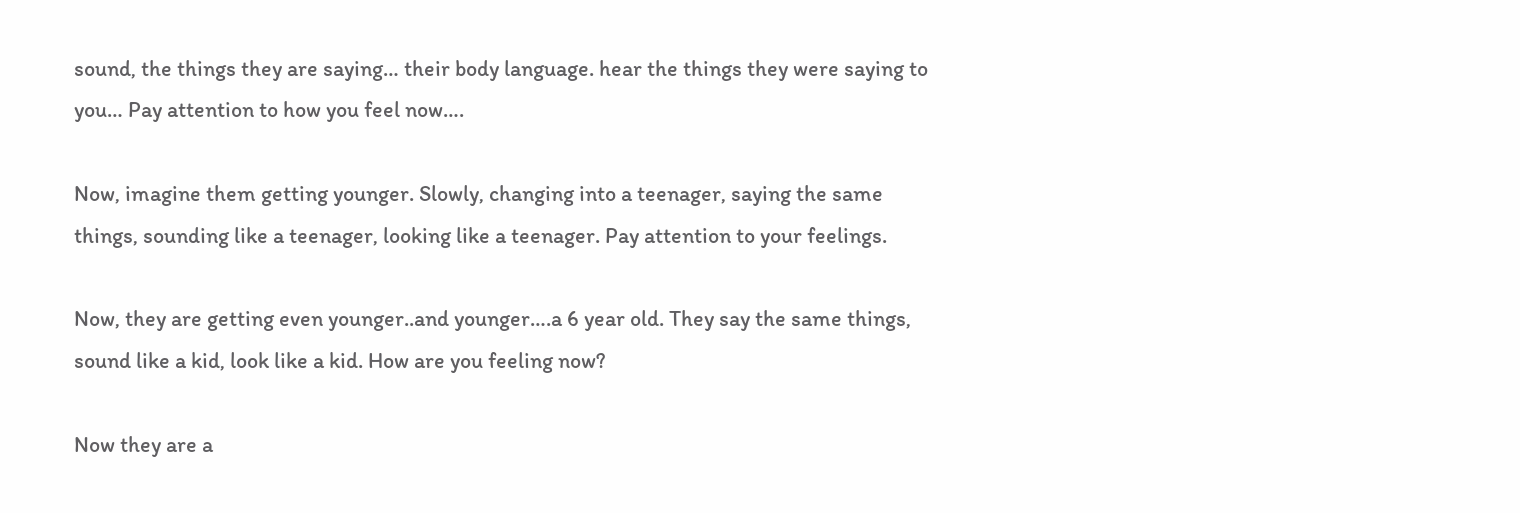sound, the things they are saying… their body language. hear the things they were saying to you… Pay attention to how you feel now….

Now, imagine them getting younger. Slowly, changing into a teenager, saying the same things, sounding like a teenager, looking like a teenager. Pay attention to your feelings.

Now, they are getting even younger..and younger….a 6 year old. They say the same things, sound like a kid, look like a kid. How are you feeling now?

Now they are a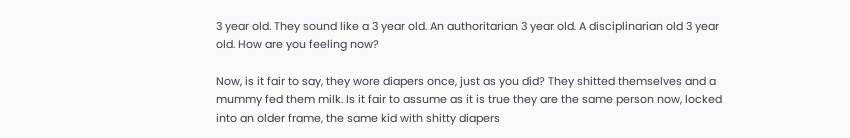3 year old. They sound like a 3 year old. An authoritarian 3 year old. A disciplinarian old 3 year old. How are you feeling now?

Now, is it fair to say, they wore diapers once, just as you did? They shitted themselves and a mummy fed them milk. Is it fair to assume as it is true they are the same person now, locked into an older frame, the same kid with shitty diapers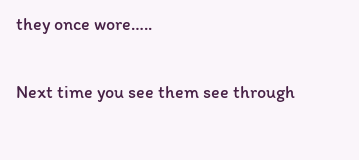they once wore…..

Next time you see them see through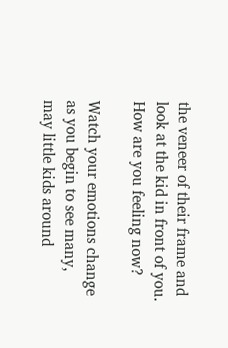the veneer of their frame and look at the kid in front of you. How are you feeling now?

Watch your emotions change as you begin to see many, may little kids around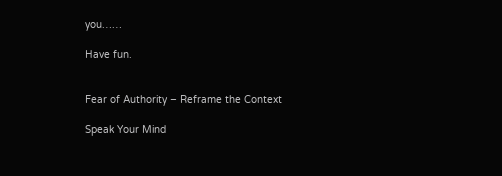you……

Have fun.


Fear of Authority – Reframe the Context

Speak Your Mind